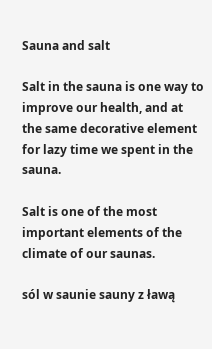Sauna and salt

Salt in the sauna is one way to improve our health, and at the same decorative element for lazy time we spent in the sauna.

Salt is one of the most important elements of the climate of our saunas.

sól w saunie sauny z ławą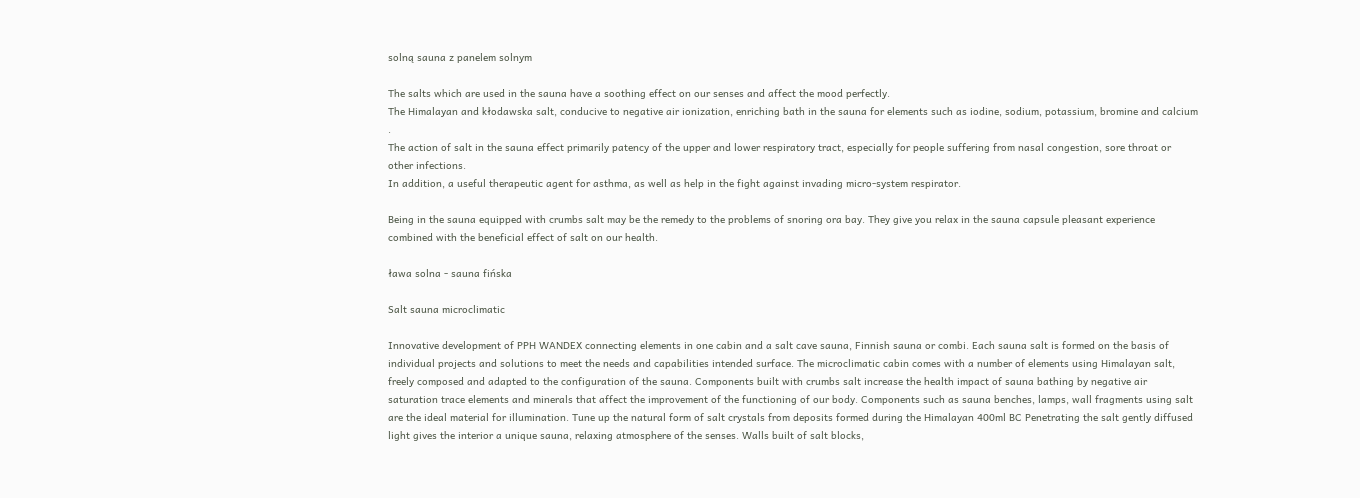solną sauna z panelem solnym

The salts which are used in the sauna have a soothing effect on our senses and affect the mood perfectly.
The Himalayan and kłodawska salt, conducive to negative air ionization, enriching bath in the sauna for elements such as iodine, sodium, potassium, bromine and calcium .
The action of salt in the sauna effect primarily patency of the upper and lower respiratory tract, especially for people suffering from nasal congestion, sore throat or other infections.
In addition, a useful therapeutic agent for asthma, as well as help in the fight against invading micro-system respirator.

Being in the sauna equipped with crumbs salt may be the remedy to the problems of snoring ora bay. They give you relax in the sauna capsule pleasant experience combined with the beneficial effect of salt on our health.

ława solna - sauna fińska

Salt sauna microclimatic

Innovative development of PPH WANDEX connecting elements in one cabin and a salt cave sauna, Finnish sauna or combi. Each sauna salt is formed on the basis of individual projects and solutions to meet the needs and capabilities intended surface. The microclimatic cabin comes with a number of elements using Himalayan salt, freely composed and adapted to the configuration of the sauna. Components built with crumbs salt increase the health impact of sauna bathing by negative air saturation trace elements and minerals that affect the improvement of the functioning of our body. Components such as sauna benches, lamps, wall fragments using salt are the ideal material for illumination. Tune up the natural form of salt crystals from deposits formed during the Himalayan 400ml BC Penetrating the salt gently diffused light gives the interior a unique sauna, relaxing atmosphere of the senses. Walls built of salt blocks,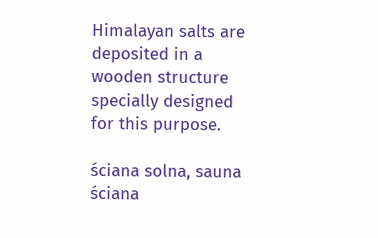Himalayan salts are deposited in a wooden structure specially designed for this purpose.

ściana solna, sauna ściana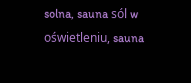solna, sauna sól w oświetleniu, sauna